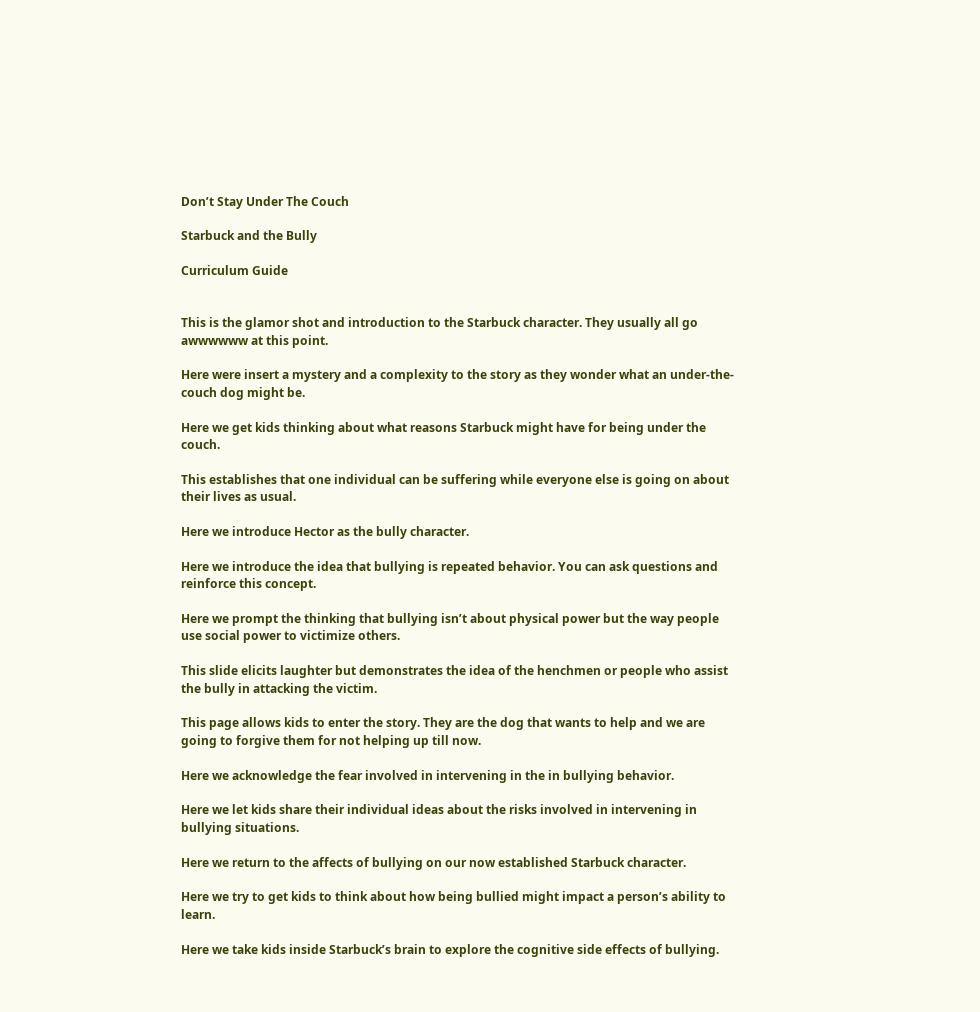Don’t Stay Under The Couch

Starbuck and the Bully

Curriculum Guide


This is the glamor shot and introduction to the Starbuck character. They usually all go awwwwww at this point.

Here were insert a mystery and a complexity to the story as they wonder what an under-the-couch dog might be.

Here we get kids thinking about what reasons Starbuck might have for being under the couch.

This establishes that one individual can be suffering while everyone else is going on about their lives as usual.

Here we introduce Hector as the bully character.

Here we introduce the idea that bullying is repeated behavior. You can ask questions and reinforce this concept.

Here we prompt the thinking that bullying isn’t about physical power but the way people use social power to victimize others.

This slide elicits laughter but demonstrates the idea of the henchmen or people who assist the bully in attacking the victim.

This page allows kids to enter the story. They are the dog that wants to help and we are going to forgive them for not helping up till now.

Here we acknowledge the fear involved in intervening in the in bullying behavior.

Here we let kids share their individual ideas about the risks involved in intervening in bullying situations.

Here we return to the affects of bullying on our now established Starbuck character.

Here we try to get kids to think about how being bullied might impact a person’s ability to learn.

Here we take kids inside Starbuck’s brain to explore the cognitive side effects of bullying.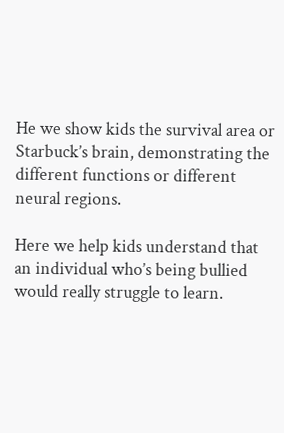He we show kids the survival area or Starbuck’s brain, demonstrating the different functions or different neural regions.

Here we help kids understand that an individual who’s being bullied would really struggle to learn.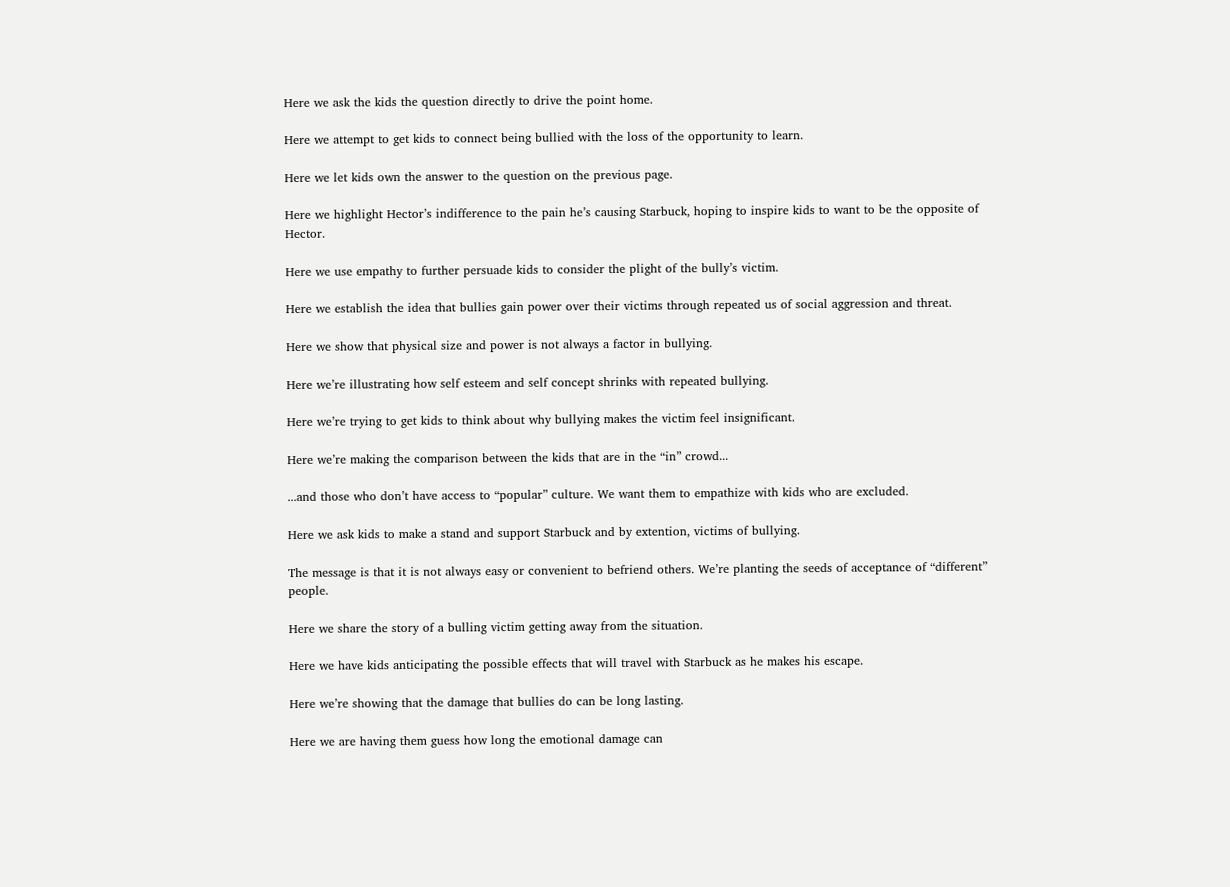Here we ask the kids the question directly to drive the point home.

Here we attempt to get kids to connect being bullied with the loss of the opportunity to learn.

Here we let kids own the answer to the question on the previous page.

Here we highlight Hector’s indifference to the pain he’s causing Starbuck, hoping to inspire kids to want to be the opposite of Hector.

Here we use empathy to further persuade kids to consider the plight of the bully’s victim.

Here we establish the idea that bullies gain power over their victims through repeated us of social aggression and threat.

Here we show that physical size and power is not always a factor in bullying.

Here we’re illustrating how self esteem and self concept shrinks with repeated bullying.

Here we’re trying to get kids to think about why bullying makes the victim feel insignificant.

Here we’re making the comparison between the kids that are in the “in” crowd...

...and those who don’t have access to “popular” culture. We want them to empathize with kids who are excluded.

Here we ask kids to make a stand and support Starbuck and by extention, victims of bullying.

The message is that it is not always easy or convenient to befriend others. We’re planting the seeds of acceptance of “different” people.

Here we share the story of a bulling victim getting away from the situation.

Here we have kids anticipating the possible effects that will travel with Starbuck as he makes his escape.

Here we’re showing that the damage that bullies do can be long lasting.

Here we are having them guess how long the emotional damage can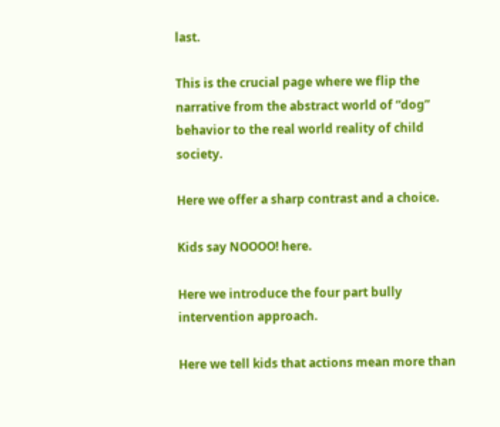last.

This is the crucial page where we flip the narrative from the abstract world of “dog” behavior to the real world reality of child society.

Here we offer a sharp contrast and a choice.

Kids say NOOOO! here.

Here we introduce the four part bully intervention approach.

Here we tell kids that actions mean more than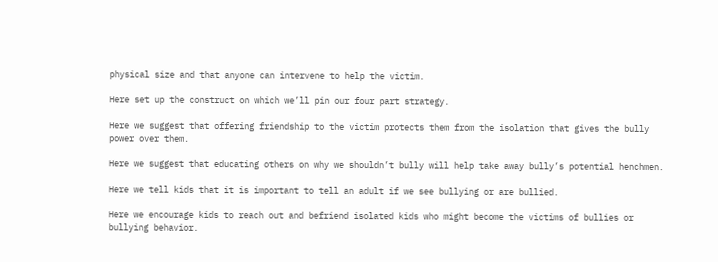physical size and that anyone can intervene to help the victim.

Here set up the construct on which we’ll pin our four part strategy.

Here we suggest that offering friendship to the victim protects them from the isolation that gives the bully power over them.

Here we suggest that educating others on why we shouldn’t bully will help take away bully’s potential henchmen.

Here we tell kids that it is important to tell an adult if we see bullying or are bullied.

Here we encourage kids to reach out and befriend isolated kids who might become the victims of bullies or bullying behavior.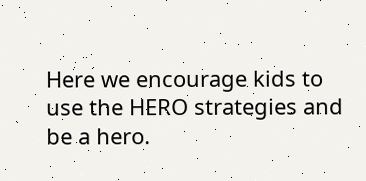Here we encourage kids to use the HERO strategies and be a hero.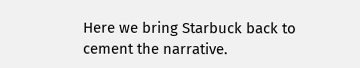Here we bring Starbuck back to cement the narrative.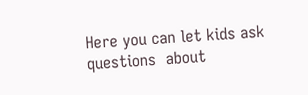Here you can let kids ask questions  about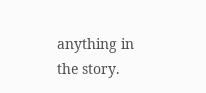anything in the story.